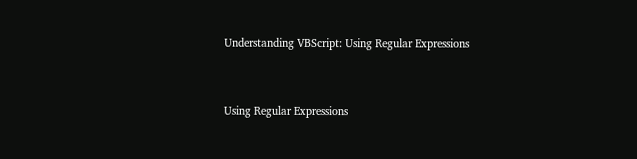Understanding VBScript: Using Regular Expressions


Using Regular Expressions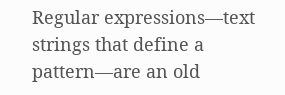Regular expressions—text strings that define a pattern—are an old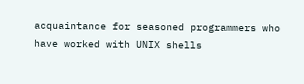acquaintance for seasoned programmers who have worked with UNIX shells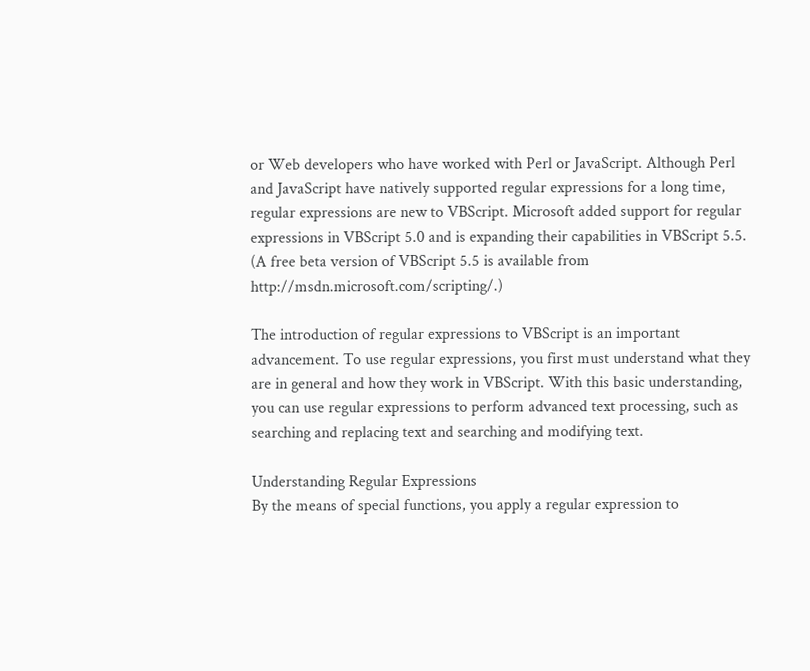or Web developers who have worked with Perl or JavaScript. Although Perl and JavaScript have natively supported regular expressions for a long time, regular expressions are new to VBScript. Microsoft added support for regular expressions in VBScript 5.0 and is expanding their capabilities in VBScript 5.5. (A free beta version of VBScript 5.5 is available from http://msdn.microsoft.com/scripting/.)

The introduction of regular expressions to VBScript is an important advancement. To use regular expressions, you first must understand what they are in general and how they work in VBScript. With this basic understanding, you can use regular expressions to perform advanced text processing, such as searching and replacing text and searching and modifying text.

Understanding Regular Expressions
By the means of special functions, you apply a regular expression to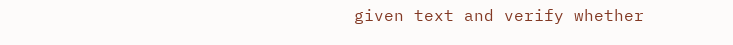given text and verify whether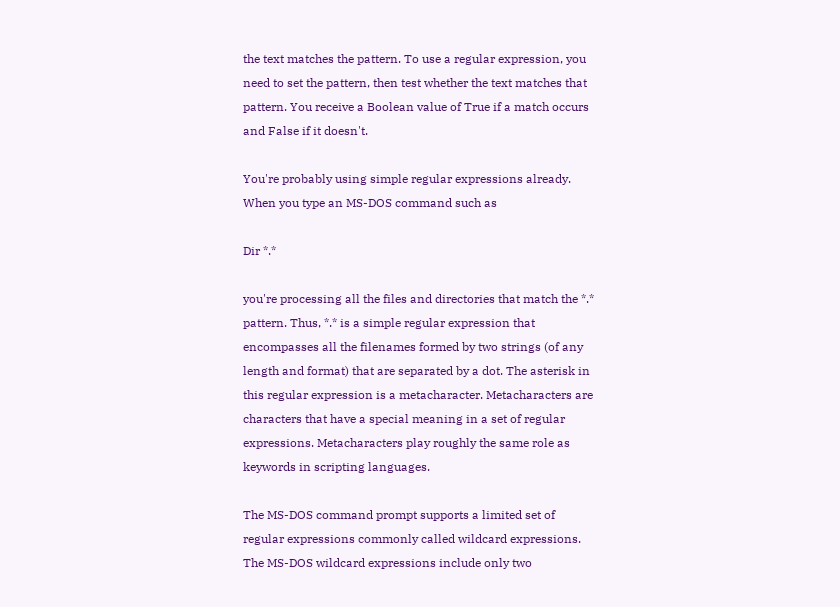the text matches the pattern. To use a regular expression, you need to set the pattern, then test whether the text matches that pattern. You receive a Boolean value of True if a match occurs and False if it doesn't.

You're probably using simple regular expressions already. When you type an MS-DOS command such as

Dir *.*

you're processing all the files and directories that match the *.* pattern. Thus, *.* is a simple regular expression that encompasses all the filenames formed by two strings (of any length and format) that are separated by a dot. The asterisk in this regular expression is a metacharacter. Metacharacters are characters that have a special meaning in a set of regular expressions. Metacharacters play roughly the same role as keywords in scripting languages.

The MS-DOS command prompt supports a limited set of regular expressions commonly called wildcard expressions. The MS-DOS wildcard expressions include only two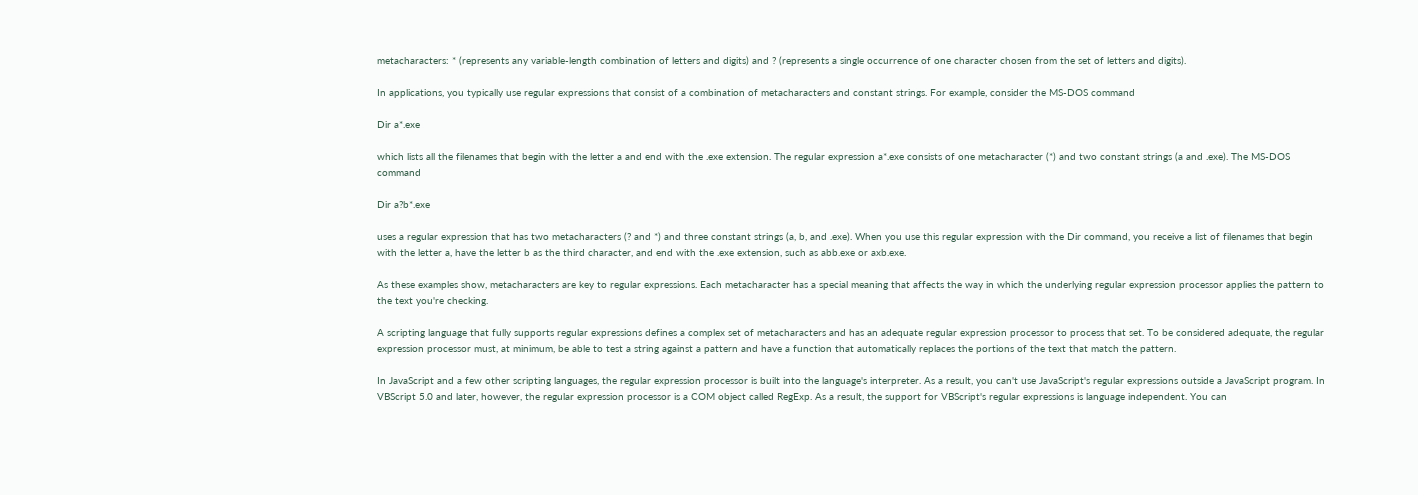metacharacters: * (represents any variable-length combination of letters and digits) and ? (represents a single occurrence of one character chosen from the set of letters and digits).

In applications, you typically use regular expressions that consist of a combination of metacharacters and constant strings. For example, consider the MS-DOS command

Dir a*.exe

which lists all the filenames that begin with the letter a and end with the .exe extension. The regular expression a*.exe consists of one metacharacter (*) and two constant strings (a and .exe). The MS-DOS command

Dir a?b*.exe

uses a regular expression that has two metacharacters (? and *) and three constant strings (a, b, and .exe). When you use this regular expression with the Dir command, you receive a list of filenames that begin with the letter a, have the letter b as the third character, and end with the .exe extension, such as abb.exe or axb.exe.

As these examples show, metacharacters are key to regular expressions. Each metacharacter has a special meaning that affects the way in which the underlying regular expression processor applies the pattern to the text you're checking.

A scripting language that fully supports regular expressions defines a complex set of metacharacters and has an adequate regular expression processor to process that set. To be considered adequate, the regular expression processor must, at minimum, be able to test a string against a pattern and have a function that automatically replaces the portions of the text that match the pattern.

In JavaScript and a few other scripting languages, the regular expression processor is built into the language's interpreter. As a result, you can't use JavaScript's regular expressions outside a JavaScript program. In VBScript 5.0 and later, however, the regular expression processor is a COM object called RegExp. As a result, the support for VBScript's regular expressions is language independent. You can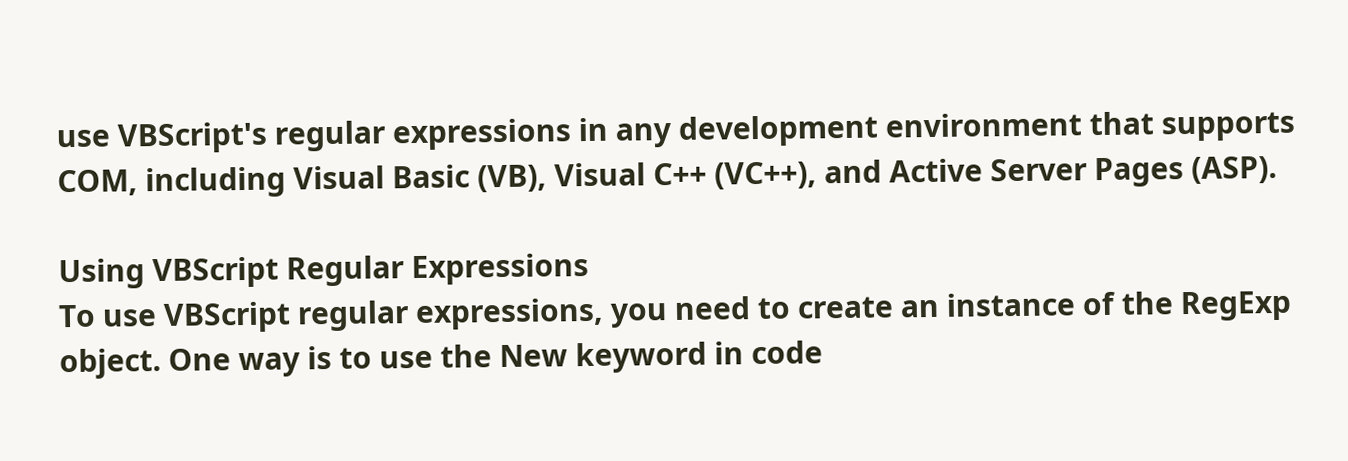use VBScript's regular expressions in any development environment that supports COM, including Visual Basic (VB), Visual C++ (VC++), and Active Server Pages (ASP).

Using VBScript Regular Expressions
To use VBScript regular expressions, you need to create an instance of the RegExp object. One way is to use the New keyword in code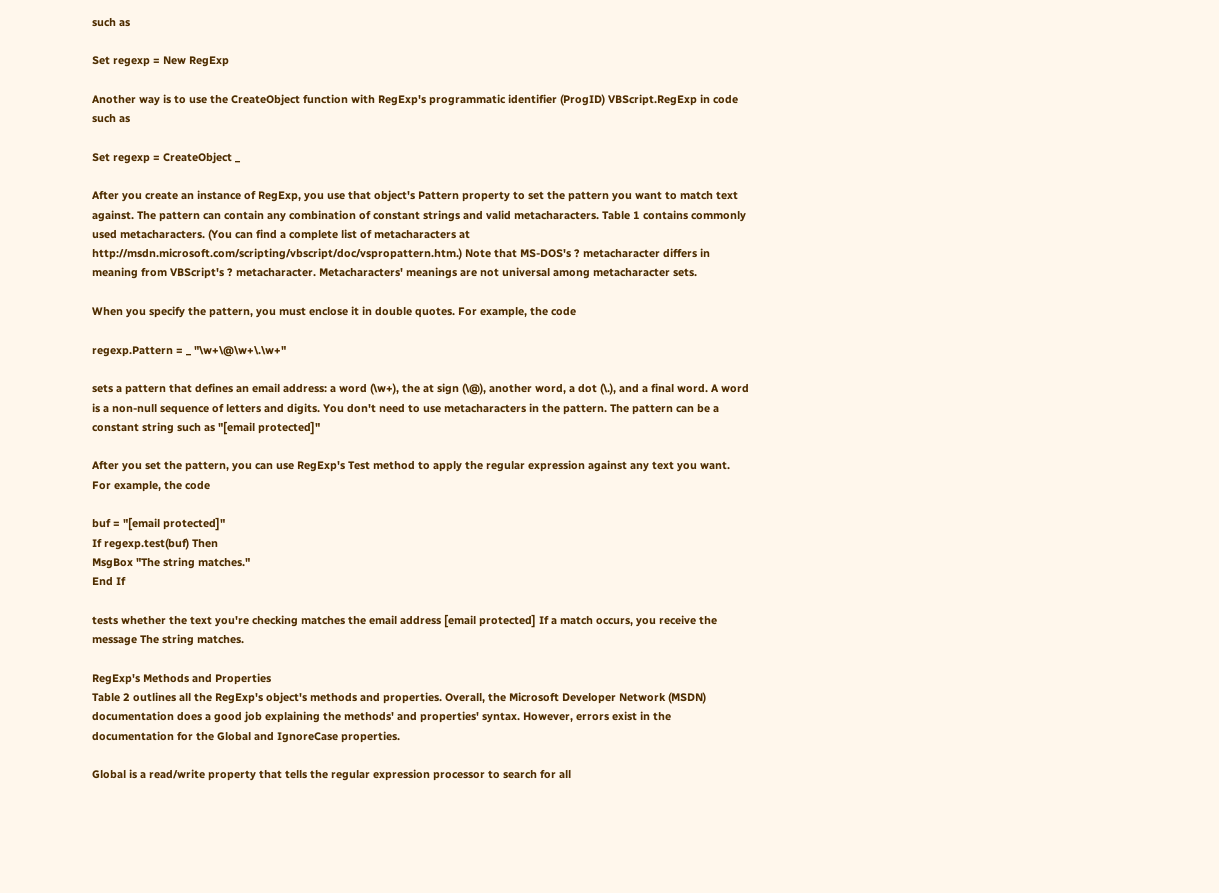such as

Set regexp = New RegExp

Another way is to use the CreateObject function with RegExp's programmatic identifier (ProgID) VBScript.RegExp in code such as

Set regexp = CreateObject _

After you create an instance of RegExp, you use that object's Pattern property to set the pattern you want to match text against. The pattern can contain any combination of constant strings and valid metacharacters. Table 1 contains commonly used metacharacters. (You can find a complete list of metacharacters at http://msdn.microsoft.com/scripting/vbscript/doc/vspropattern.htm.) Note that MS-DOS's ? metacharacter differs in meaning from VBScript's ? metacharacter. Metacharacters' meanings are not universal among metacharacter sets.

When you specify the pattern, you must enclose it in double quotes. For example, the code

regexp.Pattern = _ "\w+\@\w+\.\w+"

sets a pattern that defines an email address: a word (\w+), the at sign (\@), another word, a dot (\.), and a final word. A word is a non-null sequence of letters and digits. You don't need to use metacharacters in the pattern. The pattern can be a constant string such as "[email protected]"

After you set the pattern, you can use RegExp's Test method to apply the regular expression against any text you want. For example, the code

buf = "[email protected]"
If regexp.test(buf) Then
MsgBox "The string matches."
End If

tests whether the text you're checking matches the email address [email protected] If a match occurs, you receive the message The string matches.

RegExp's Methods and Properties
Table 2 outlines all the RegExp's object's methods and properties. Overall, the Microsoft Developer Network (MSDN) documentation does a good job explaining the methods' and properties' syntax. However, errors exist in the documentation for the Global and IgnoreCase properties.

Global is a read/write property that tells the regular expression processor to search for all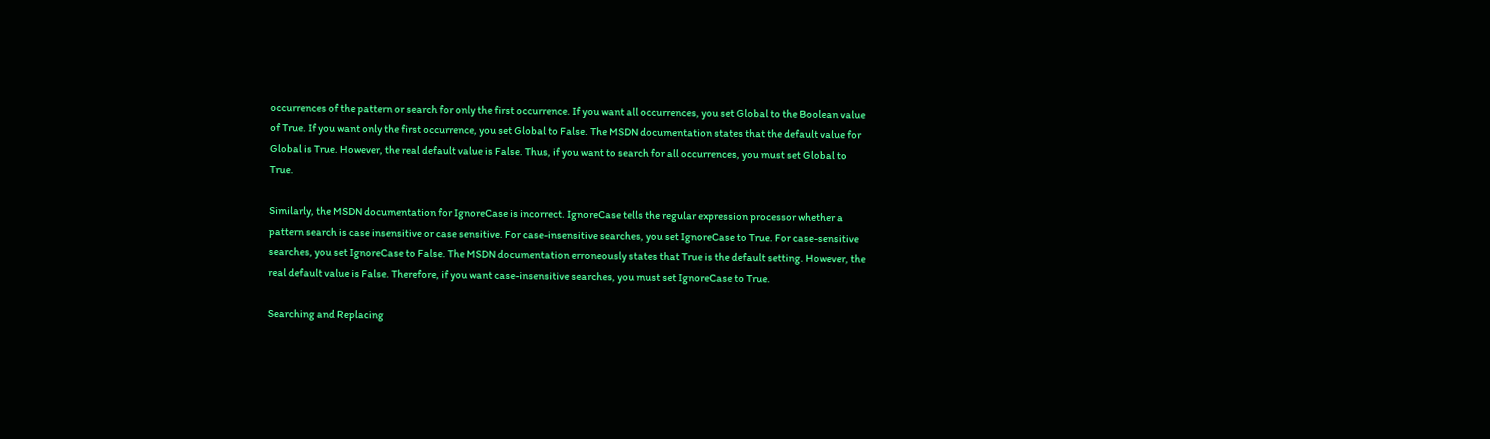occurrences of the pattern or search for only the first occurrence. If you want all occurrences, you set Global to the Boolean value of True. If you want only the first occurrence, you set Global to False. The MSDN documentation states that the default value for Global is True. However, the real default value is False. Thus, if you want to search for all occurrences, you must set Global to True.

Similarly, the MSDN documentation for IgnoreCase is incorrect. IgnoreCase tells the regular expression processor whether a pattern search is case insensitive or case sensitive. For case-insensitive searches, you set IgnoreCase to True. For case-sensitive searches, you set IgnoreCase to False. The MSDN documentation erroneously states that True is the default setting. However, the real default value is False. Therefore, if you want case-insensitive searches, you must set IgnoreCase to True.

Searching and Replacing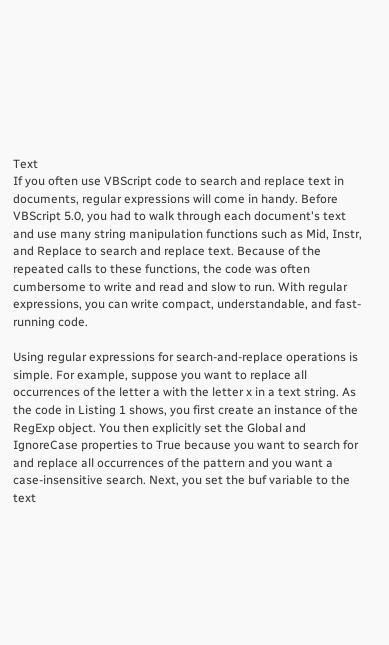Text
If you often use VBScript code to search and replace text in documents, regular expressions will come in handy. Before VBScript 5.0, you had to walk through each document's text and use many string manipulation functions such as Mid, Instr, and Replace to search and replace text. Because of the repeated calls to these functions, the code was often cumbersome to write and read and slow to run. With regular expressions, you can write compact, understandable, and fast-running code.

Using regular expressions for search-and-replace operations is simple. For example, suppose you want to replace all occurrences of the letter a with the letter x in a text string. As the code in Listing 1 shows, you first create an instance of the RegExp object. You then explicitly set the Global and IgnoreCase properties to True because you want to search for and replace all occurrences of the pattern and you want a case-insensitive search. Next, you set the buf variable to the text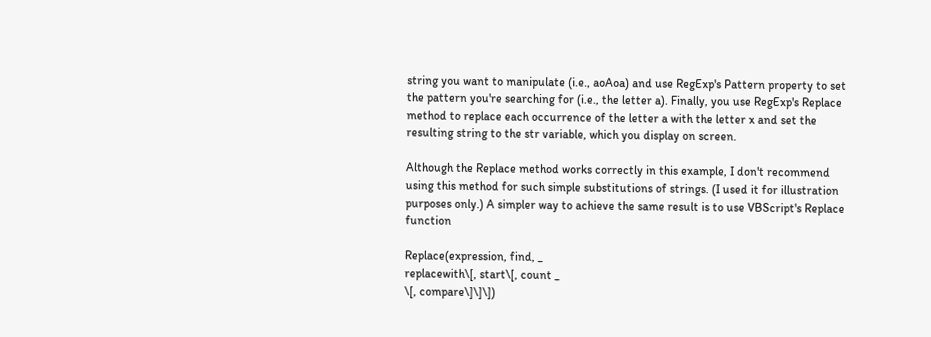string you want to manipulate (i.e., aoAoa) and use RegExp's Pattern property to set the pattern you're searching for (i.e., the letter a). Finally, you use RegExp's Replace method to replace each occurrence of the letter a with the letter x and set the resulting string to the str variable, which you display on screen.

Although the Replace method works correctly in this example, I don't recommend using this method for such simple substitutions of strings. (I used it for illustration purposes only.) A simpler way to achieve the same result is to use VBScript's Replace function

Replace(expression, find, _
replacewith\[, start\[, count _
\[, compare\]\]\])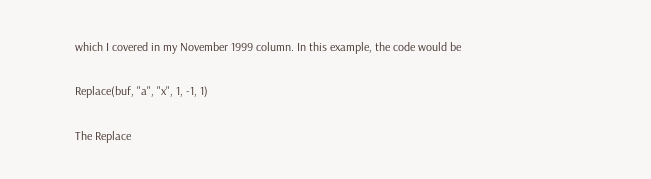which I covered in my November 1999 column. In this example, the code would be

Replace(buf, "a", "x", 1, -1, 1)

The Replace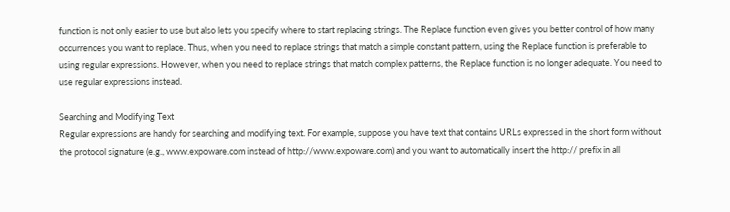function is not only easier to use but also lets you specify where to start replacing strings. The Replace function even gives you better control of how many occurrences you want to replace. Thus, when you need to replace strings that match a simple constant pattern, using the Replace function is preferable to using regular expressions. However, when you need to replace strings that match complex patterns, the Replace function is no longer adequate. You need to use regular expressions instead.

Searching and Modifying Text
Regular expressions are handy for searching and modifying text. For example, suppose you have text that contains URLs expressed in the short form without the protocol signature (e.g., www.expoware.com instead of http://www.expoware.com) and you want to automatically insert the http:// prefix in all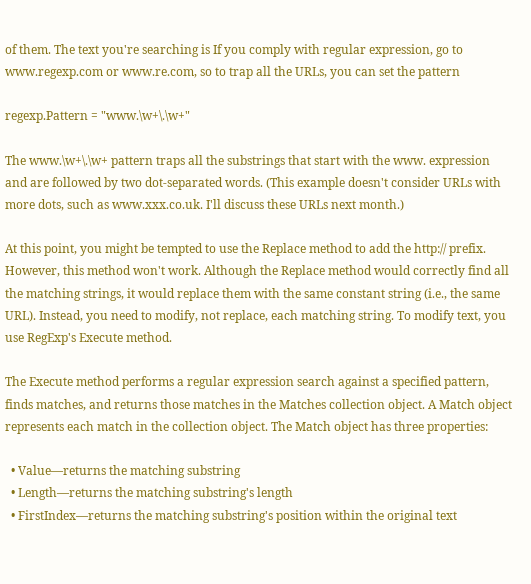of them. The text you're searching is If you comply with regular expression, go to www.regexp.com or www.re.com, so to trap all the URLs, you can set the pattern

regexp.Pattern = "www.\w+\.\w+"

The www.\w+\.\w+ pattern traps all the substrings that start with the www. expression and are followed by two dot-separated words. (This example doesn't consider URLs with more dots, such as www.xxx.co.uk. I'll discuss these URLs next month.)

At this point, you might be tempted to use the Replace method to add the http:// prefix. However, this method won't work. Although the Replace method would correctly find all the matching strings, it would replace them with the same constant string (i.e., the same URL). Instead, you need to modify, not replace, each matching string. To modify text, you use RegExp's Execute method.

The Execute method performs a regular expression search against a specified pattern, finds matches, and returns those matches in the Matches collection object. A Match object represents each match in the collection object. The Match object has three properties:

  • Value—returns the matching substring
  • Length—returns the matching substring's length
  • FirstIndex—returns the matching substring's position within the original text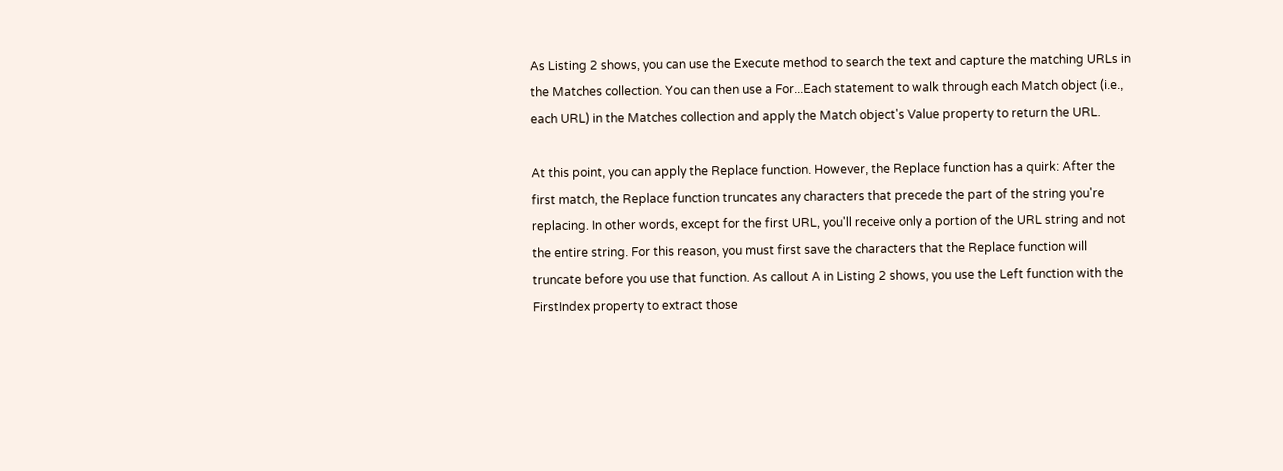As Listing 2 shows, you can use the Execute method to search the text and capture the matching URLs in the Matches collection. You can then use a For...Each statement to walk through each Match object (i.e., each URL) in the Matches collection and apply the Match object's Value property to return the URL.

At this point, you can apply the Replace function. However, the Replace function has a quirk: After the first match, the Replace function truncates any characters that precede the part of the string you're replacing. In other words, except for the first URL, you'll receive only a portion of the URL string and not the entire string. For this reason, you must first save the characters that the Replace function will truncate before you use that function. As callout A in Listing 2 shows, you use the Left function with the FirstIndex property to extract those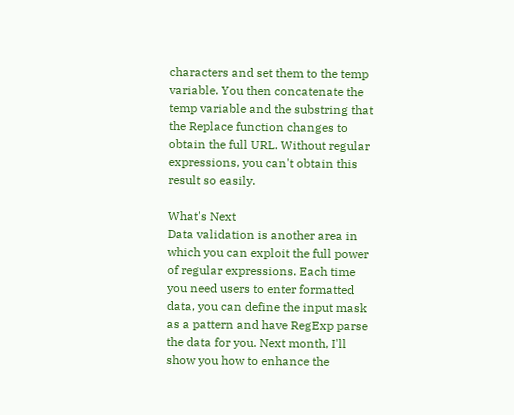characters and set them to the temp variable. You then concatenate the temp variable and the substring that the Replace function changes to obtain the full URL. Without regular expressions, you can't obtain this result so easily.

What's Next
Data validation is another area in which you can exploit the full power of regular expressions. Each time you need users to enter formatted data, you can define the input mask as a pattern and have RegExp parse the data for you. Next month, I'll show you how to enhance the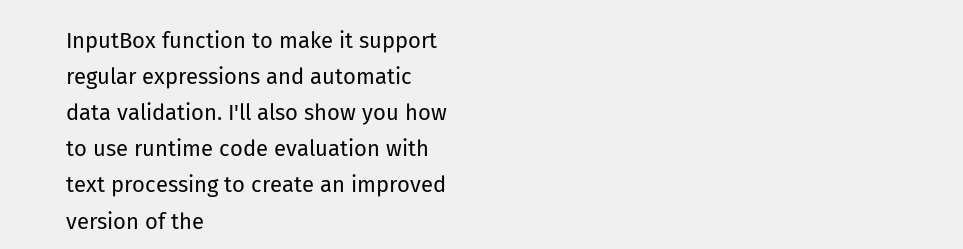InputBox function to make it support regular expressions and automatic data validation. I'll also show you how to use runtime code evaluation with text processing to create an improved version of the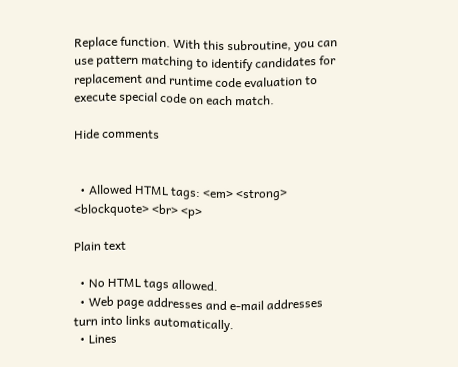Replace function. With this subroutine, you can use pattern matching to identify candidates for replacement and runtime code evaluation to execute special code on each match.

Hide comments


  • Allowed HTML tags: <em> <strong> <blockquote> <br> <p>

Plain text

  • No HTML tags allowed.
  • Web page addresses and e-mail addresses turn into links automatically.
  • Lines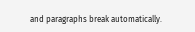and paragraphs break automatically.